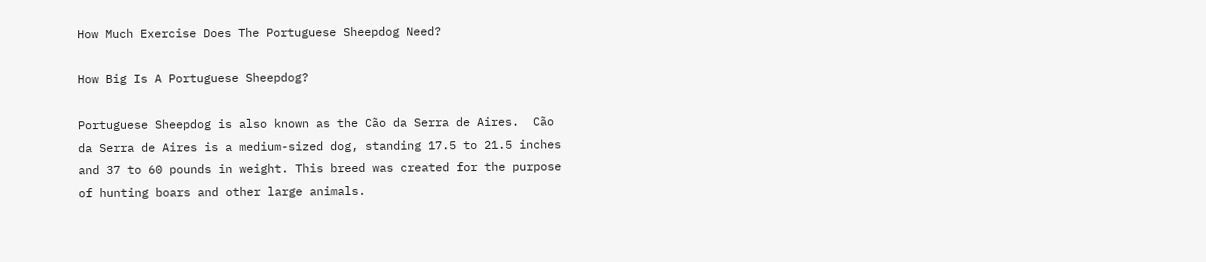How Much Exercise Does The Portuguese Sheepdog Need?

How Big Is A Portuguese Sheepdog?

Portuguese Sheepdog is also known as the Cão da Serra de Aires.  Cão da Serra de Aires is a medium-sized dog, standing 17.5 to 21.5 inches and 37 to 60 pounds in weight. This breed was created for the purpose of hunting boars and other large animals.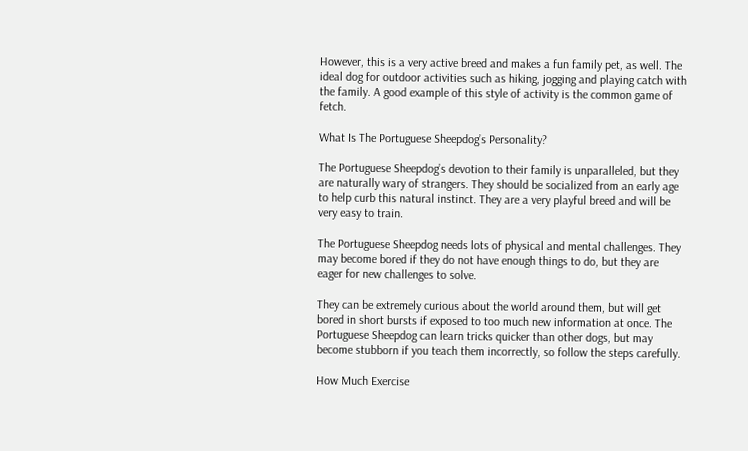However, this is a very active breed and makes a fun family pet, as well. The ideal dog for outdoor activities such as hiking, jogging and playing catch with the family. A good example of this style of activity is the common game of fetch.

What Is The Portuguese Sheepdog’s Personality?

The Portuguese Sheepdog’s devotion to their family is unparalleled, but they are naturally wary of strangers. They should be socialized from an early age to help curb this natural instinct. They are a very playful breed and will be very easy to train.

The Portuguese Sheepdog needs lots of physical and mental challenges. They may become bored if they do not have enough things to do, but they are eager for new challenges to solve.

They can be extremely curious about the world around them, but will get bored in short bursts if exposed to too much new information at once. The Portuguese Sheepdog can learn tricks quicker than other dogs, but may become stubborn if you teach them incorrectly, so follow the steps carefully.

How Much Exercise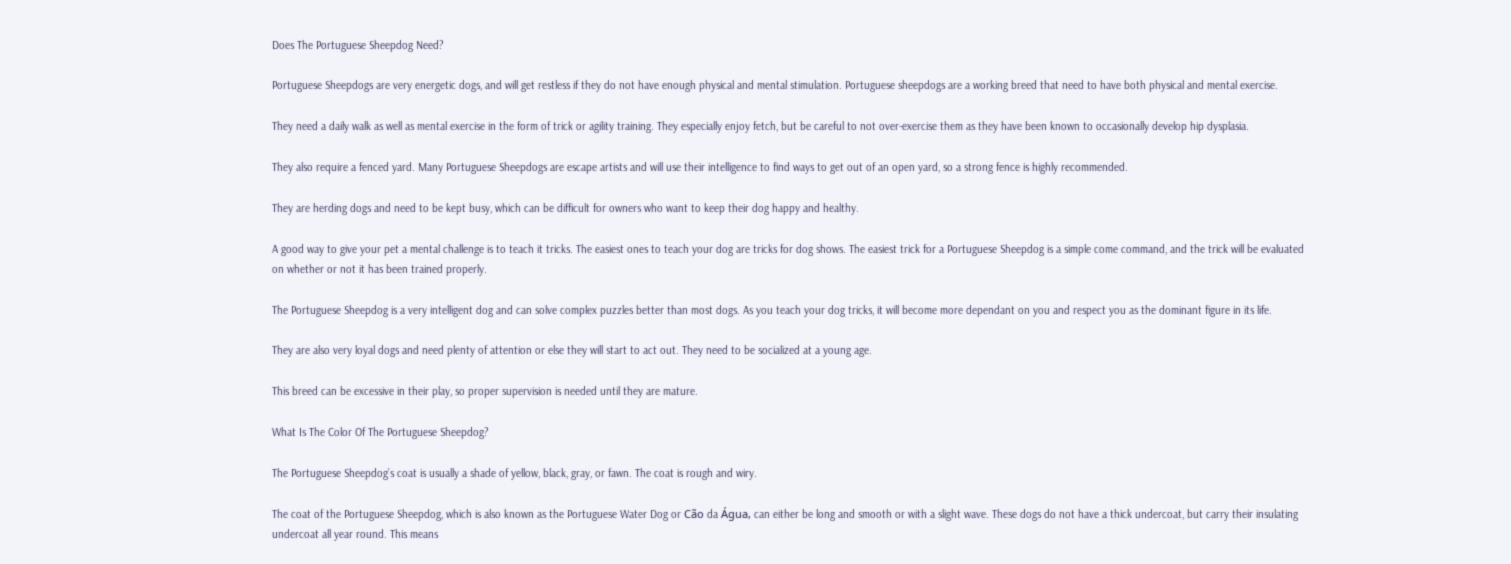Does The Portuguese Sheepdog Need?

Portuguese Sheepdogs are very energetic dogs, and will get restless if they do not have enough physical and mental stimulation. Portuguese sheepdogs are a working breed that need to have both physical and mental exercise.

They need a daily walk as well as mental exercise in the form of trick or agility training. They especially enjoy fetch, but be careful to not over-exercise them as they have been known to occasionally develop hip dysplasia.

They also require a fenced yard. Many Portuguese Sheepdogs are escape artists and will use their intelligence to find ways to get out of an open yard, so a strong fence is highly recommended.

They are herding dogs and need to be kept busy, which can be difficult for owners who want to keep their dog happy and healthy.

A good way to give your pet a mental challenge is to teach it tricks. The easiest ones to teach your dog are tricks for dog shows. The easiest trick for a Portuguese Sheepdog is a simple come command, and the trick will be evaluated on whether or not it has been trained properly.

The Portuguese Sheepdog is a very intelligent dog and can solve complex puzzles better than most dogs. As you teach your dog tricks, it will become more dependant on you and respect you as the dominant figure in its life.

They are also very loyal dogs and need plenty of attention or else they will start to act out. They need to be socialized at a young age.

This breed can be excessive in their play, so proper supervision is needed until they are mature.

What Is The Color Of The Portuguese Sheepdog?

The Portuguese Sheepdog’s coat is usually a shade of yellow, black, gray, or fawn. The coat is rough and wiry.

The coat of the Portuguese Sheepdog, which is also known as the Portuguese Water Dog or Cão da Água, can either be long and smooth or with a slight wave. These dogs do not have a thick undercoat, but carry their insulating undercoat all year round. This means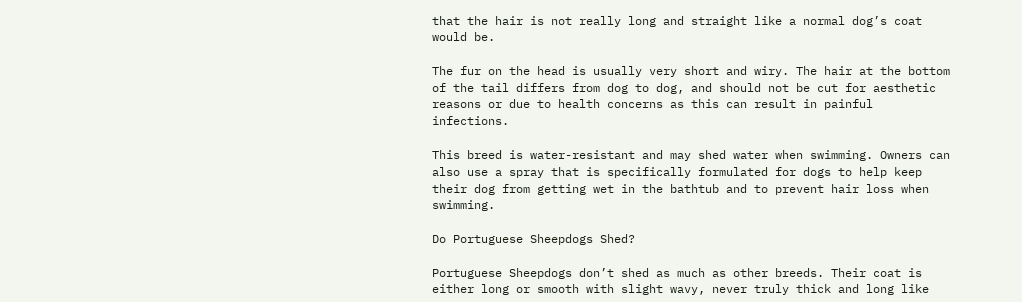that the hair is not really long and straight like a normal dog’s coat would be.

The fur on the head is usually very short and wiry. The hair at the bottom of the tail differs from dog to dog, and should not be cut for aesthetic reasons or due to health concerns as this can result in painful infections.

This breed is water-resistant and may shed water when swimming. Owners can also use a spray that is specifically formulated for dogs to help keep their dog from getting wet in the bathtub and to prevent hair loss when swimming.

Do Portuguese Sheepdogs Shed?

Portuguese Sheepdogs don’t shed as much as other breeds. Their coat is either long or smooth with slight wavy, never truly thick and long like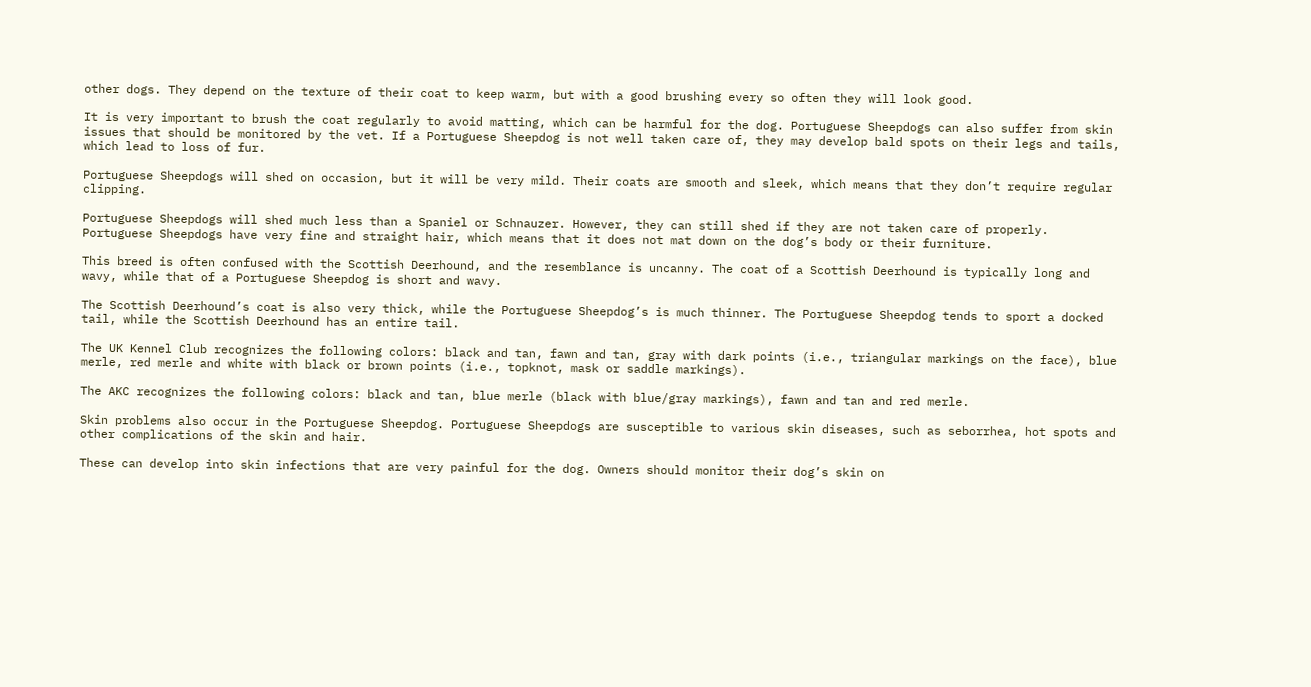other dogs. They depend on the texture of their coat to keep warm, but with a good brushing every so often they will look good.

It is very important to brush the coat regularly to avoid matting, which can be harmful for the dog. Portuguese Sheepdogs can also suffer from skin issues that should be monitored by the vet. If a Portuguese Sheepdog is not well taken care of, they may develop bald spots on their legs and tails, which lead to loss of fur.

Portuguese Sheepdogs will shed on occasion, but it will be very mild. Their coats are smooth and sleek, which means that they don’t require regular clipping.

Portuguese Sheepdogs will shed much less than a Spaniel or Schnauzer. However, they can still shed if they are not taken care of properly. Portuguese Sheepdogs have very fine and straight hair, which means that it does not mat down on the dog’s body or their furniture.

This breed is often confused with the Scottish Deerhound, and the resemblance is uncanny. The coat of a Scottish Deerhound is typically long and wavy, while that of a Portuguese Sheepdog is short and wavy.

The Scottish Deerhound’s coat is also very thick, while the Portuguese Sheepdog’s is much thinner. The Portuguese Sheepdog tends to sport a docked tail, while the Scottish Deerhound has an entire tail.

The UK Kennel Club recognizes the following colors: black and tan, fawn and tan, gray with dark points (i.e., triangular markings on the face), blue merle, red merle and white with black or brown points (i.e., topknot, mask or saddle markings).

The AKC recognizes the following colors: black and tan, blue merle (black with blue/gray markings), fawn and tan and red merle.

Skin problems also occur in the Portuguese Sheepdog. Portuguese Sheepdogs are susceptible to various skin diseases, such as seborrhea, hot spots and other complications of the skin and hair.

These can develop into skin infections that are very painful for the dog. Owners should monitor their dog’s skin on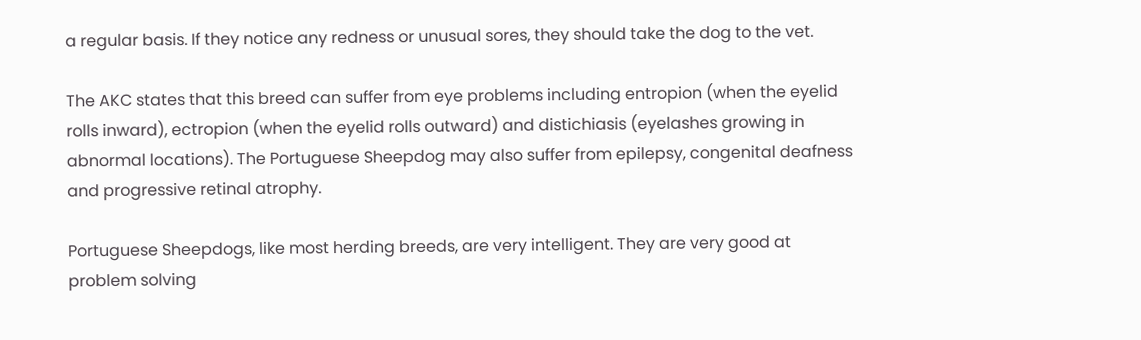a regular basis. If they notice any redness or unusual sores, they should take the dog to the vet.

The AKC states that this breed can suffer from eye problems including entropion (when the eyelid rolls inward), ectropion (when the eyelid rolls outward) and distichiasis (eyelashes growing in abnormal locations). The Portuguese Sheepdog may also suffer from epilepsy, congenital deafness and progressive retinal atrophy.

Portuguese Sheepdogs, like most herding breeds, are very intelligent. They are very good at problem solving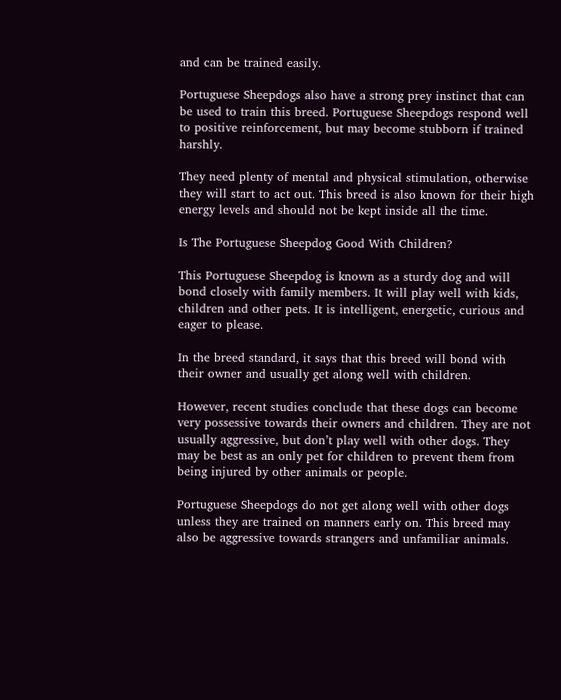and can be trained easily.

Portuguese Sheepdogs also have a strong prey instinct that can be used to train this breed. Portuguese Sheepdogs respond well to positive reinforcement, but may become stubborn if trained harshly.

They need plenty of mental and physical stimulation, otherwise they will start to act out. This breed is also known for their high energy levels and should not be kept inside all the time.

Is The Portuguese Sheepdog Good With Children?

This Portuguese Sheepdog is known as a sturdy dog and will bond closely with family members. It will play well with kids, children and other pets. It is intelligent, energetic, curious and eager to please.

In the breed standard, it says that this breed will bond with their owner and usually get along well with children.

However, recent studies conclude that these dogs can become very possessive towards their owners and children. They are not usually aggressive, but don’t play well with other dogs. They may be best as an only pet for children to prevent them from being injured by other animals or people.

Portuguese Sheepdogs do not get along well with other dogs unless they are trained on manners early on. This breed may also be aggressive towards strangers and unfamiliar animals.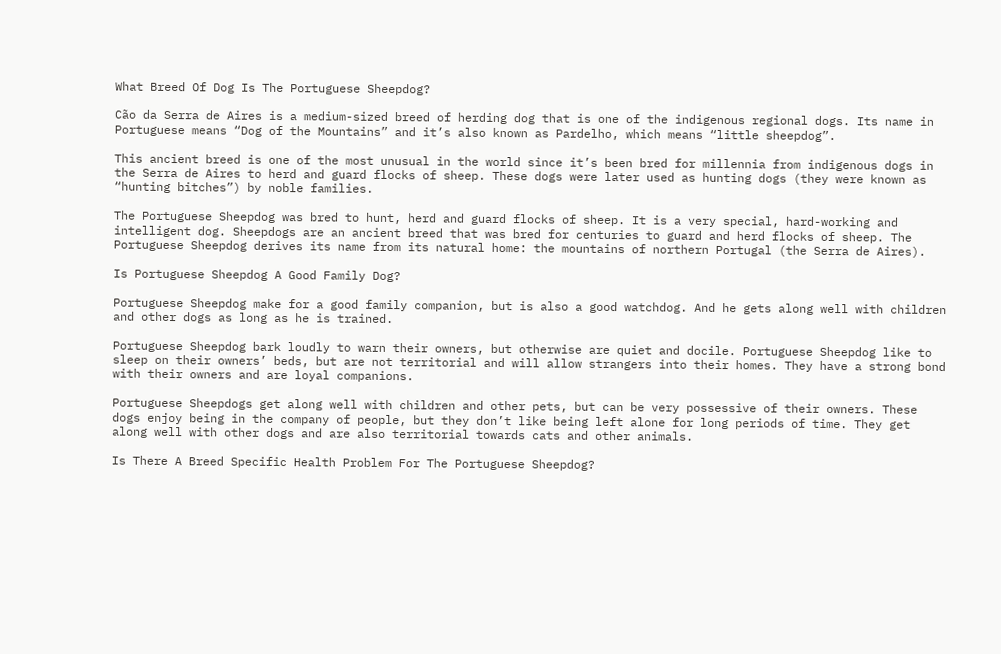What Breed Of Dog Is The Portuguese Sheepdog?

Cão da Serra de Aires is a medium-sized breed of herding dog that is one of the indigenous regional dogs. Its name in Portuguese means “Dog of the Mountains” and it’s also known as Pardelho, which means “little sheepdog”.

This ancient breed is one of the most unusual in the world since it’s been bred for millennia from indigenous dogs in the Serra de Aires to herd and guard flocks of sheep. These dogs were later used as hunting dogs (they were known as “hunting bitches”) by noble families.

The Portuguese Sheepdog was bred to hunt, herd and guard flocks of sheep. It is a very special, hard-working and intelligent dog. Sheepdogs are an ancient breed that was bred for centuries to guard and herd flocks of sheep. The Portuguese Sheepdog derives its name from its natural home: the mountains of northern Portugal (the Serra de Aires).

Is Portuguese Sheepdog A Good Family Dog?

Portuguese Sheepdog make for a good family companion, but is also a good watchdog. And he gets along well with children and other dogs as long as he is trained.

Portuguese Sheepdog bark loudly to warn their owners, but otherwise are quiet and docile. Portuguese Sheepdog like to sleep on their owners’ beds, but are not territorial and will allow strangers into their homes. They have a strong bond with their owners and are loyal companions.

Portuguese Sheepdogs get along well with children and other pets, but can be very possessive of their owners. These dogs enjoy being in the company of people, but they don’t like being left alone for long periods of time. They get along well with other dogs and are also territorial towards cats and other animals.

Is There A Breed Specific Health Problem For The Portuguese Sheepdog?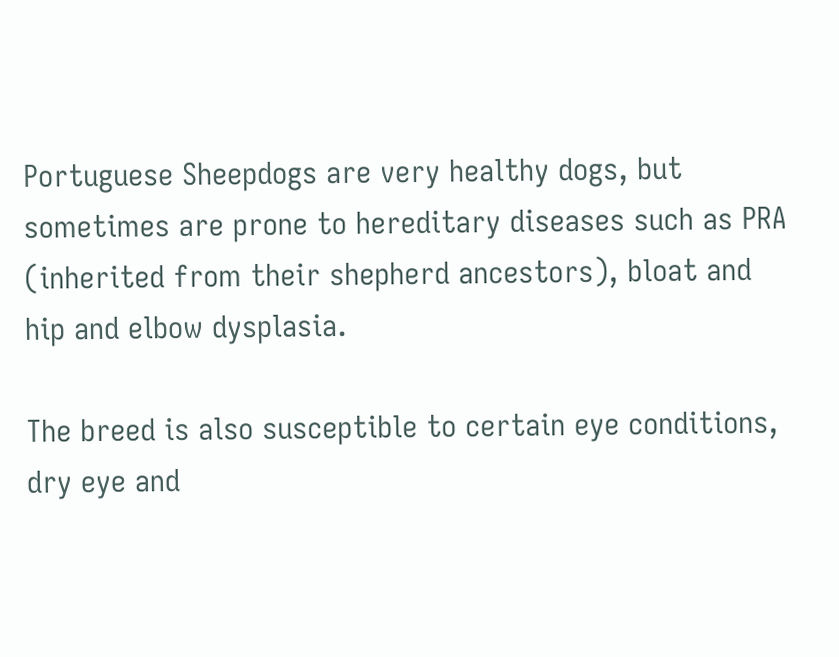Portuguese Sheepdogs are very healthy dogs, but sometimes are prone to hereditary diseases such as PRA (inherited from their shepherd ancestors), bloat and hip and elbow dysplasia.

The breed is also susceptible to certain eye conditions, dry eye and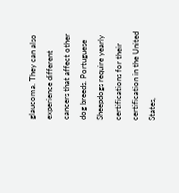glaucoma. They can also experience different cancers that affect other dog breeds. Portuguese Sheepdogs require yearly certifications for their certification in the United States,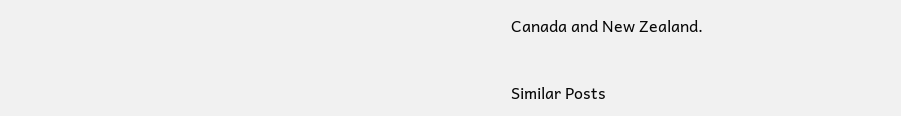Canada and New Zealand.


Similar Posts